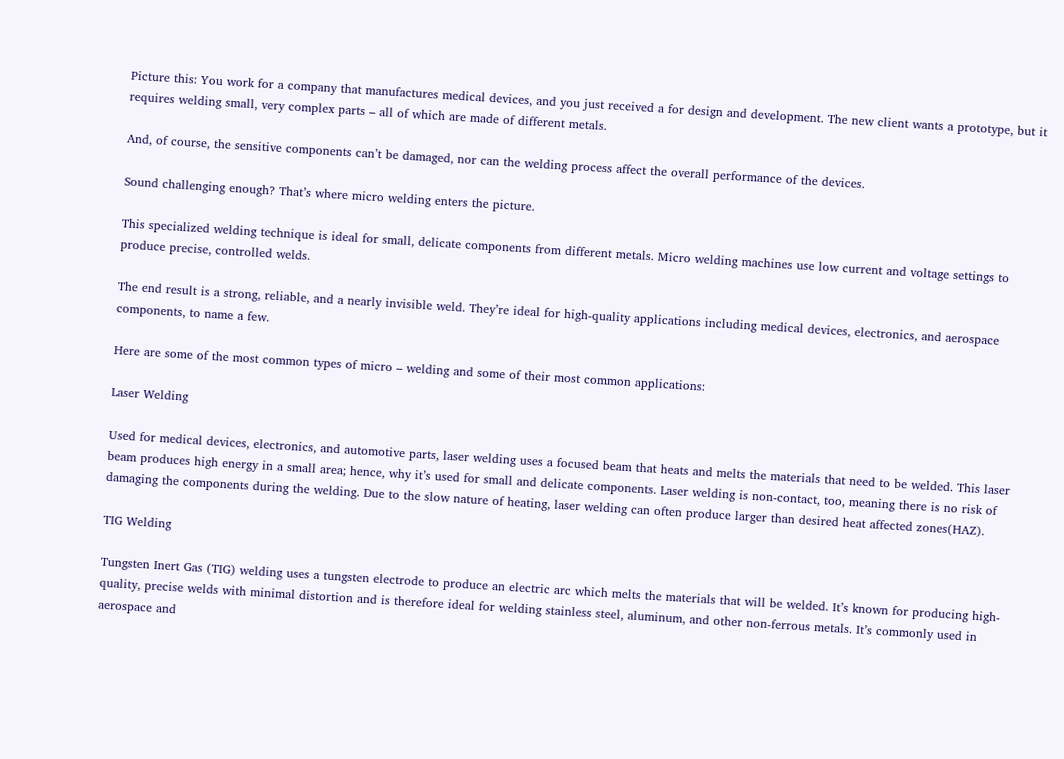Picture this: You work for a company that manufactures medical devices, and you just received a for design and development. The new client wants a prototype, but it requires welding small, very complex parts – all of which are made of different metals.

And, of course, the sensitive components can’t be damaged, nor can the welding process affect the overall performance of the devices.

Sound challenging enough? That’s where micro welding enters the picture.

This specialized welding technique is ideal for small, delicate components from different metals. Micro welding machines use low current and voltage settings to produce precise, controlled welds.

The end result is a strong, reliable, and a nearly invisible weld. They’re ideal for high-quality applications including medical devices, electronics, and aerospace components, to name a few.

Here are some of the most common types of micro – welding and some of their most common applications:

Laser Welding

Used for medical devices, electronics, and automotive parts, laser welding uses a focused beam that heats and melts the materials that need to be welded. This laser beam produces high energy in a small area; hence, why it’s used for small and delicate components. Laser welding is non-contact, too, meaning there is no risk of damaging the components during the welding. Due to the slow nature of heating, laser welding can often produce larger than desired heat affected zones(HAZ).

TIG Welding

Tungsten Inert Gas (TIG) welding uses a tungsten electrode to produce an electric arc which melts the materials that will be welded. It’s known for producing high-quality, precise welds with minimal distortion and is therefore ideal for welding stainless steel, aluminum, and other non-ferrous metals. It’s commonly used in aerospace and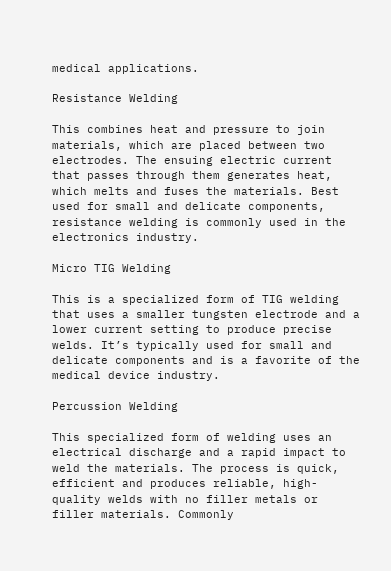medical applications.

Resistance Welding

This combines heat and pressure to join materials, which are placed between two electrodes. The ensuing electric current that passes through them generates heat, which melts and fuses the materials. Best used for small and delicate components, resistance welding is commonly used in the electronics industry.

Micro TIG Welding

This is a specialized form of TIG welding that uses a smaller tungsten electrode and a lower current setting to produce precise welds. It’s typically used for small and delicate components and is a favorite of the medical device industry.

Percussion Welding

This specialized form of welding uses an electrical discharge and a rapid impact to weld the materials. The process is quick, efficient and produces reliable, high-quality welds with no filler metals or filler materials. Commonly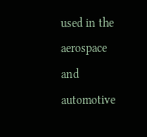used in the aerospace and automotive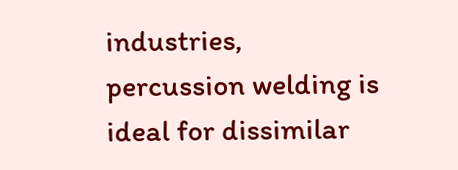industries, percussion welding is ideal for dissimilar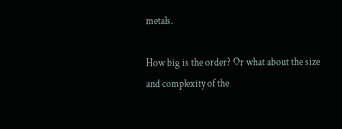metals.

How big is the order? Or what about the size and complexity of the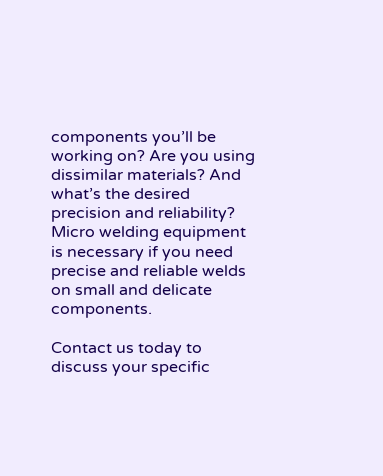components you’ll be working on? Are you using dissimilar materials? And what’s the desired precision and reliability? Micro welding equipment is necessary if you need precise and reliable welds on small and delicate components.

Contact us today to discuss your specific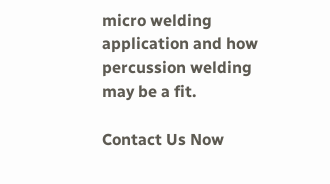micro welding application and how percussion welding may be a fit.

Contact Us Now